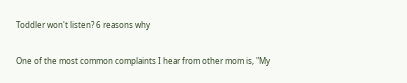Toddler won't listen? 6 reasons why

One of the most common complaints I hear from other mom is, "My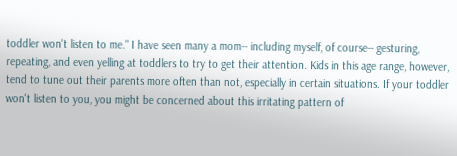toddler won't listen to me." I have seen many a mom-- including myself, of course-- gesturing, repeating, and even yelling at toddlers to try to get their attention. Kids in this age range, however, tend to tune out their parents more often than not, especially in certain situations. If your toddler won't listen to you, you might be concerned about this irritating pattern of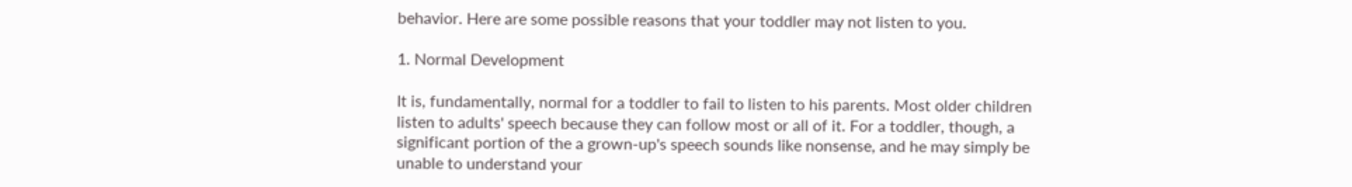behavior. Here are some possible reasons that your toddler may not listen to you.

1. Normal Development

It is, fundamentally, normal for a toddler to fail to listen to his parents. Most older children listen to adults' speech because they can follow most or all of it. For a toddler, though, a significant portion of the a grown-up's speech sounds like nonsense, and he may simply be unable to understand your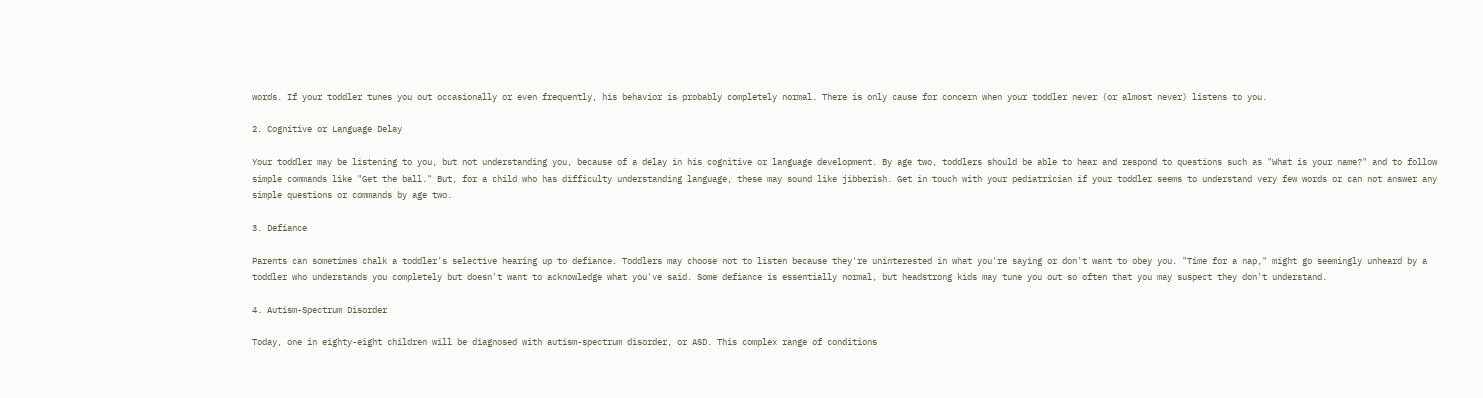words. If your toddler tunes you out occasionally or even frequently, his behavior is probably completely normal. There is only cause for concern when your toddler never (or almost never) listens to you.

2. Cognitive or Language Delay

Your toddler may be listening to you, but not understanding you, because of a delay in his cognitive or language development. By age two, toddlers should be able to hear and respond to questions such as "What is your name?" and to follow simple commands like "Get the ball." But, for a child who has difficulty understanding language, these may sound like jibberish. Get in touch with your pediatrician if your toddler seems to understand very few words or can not answer any simple questions or commands by age two.

3. Defiance

Parents can sometimes chalk a toddler's selective hearing up to defiance. Toddlers may choose not to listen because they're uninterested in what you're saying or don't want to obey you. "Time for a nap," might go seemingly unheard by a toddler who understands you completely but doesn't want to acknowledge what you've said. Some defiance is essentially normal, but headstrong kids may tune you out so often that you may suspect they don't understand.

4. Autism-Spectrum Disorder

Today, one in eighty-eight children will be diagnosed with autism-spectrum disorder, or ASD. This complex range of conditions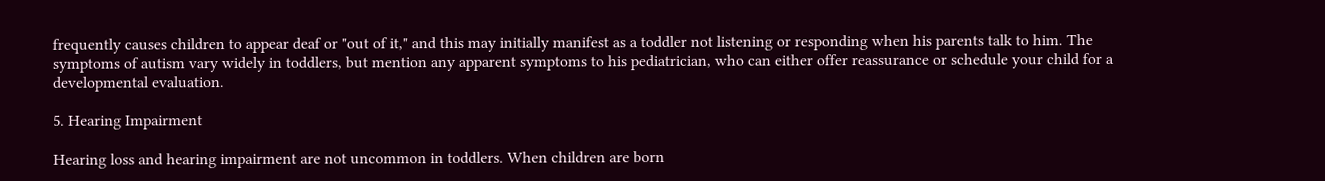frequently causes children to appear deaf or "out of it," and this may initially manifest as a toddler not listening or responding when his parents talk to him. The symptoms of autism vary widely in toddlers, but mention any apparent symptoms to his pediatrician, who can either offer reassurance or schedule your child for a developmental evaluation.

5. Hearing Impairment

Hearing loss and hearing impairment are not uncommon in toddlers. When children are born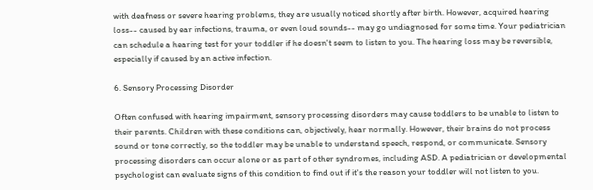with deafness or severe hearing problems, they are usually noticed shortly after birth. However, acquired hearing loss-- caused by ear infections, trauma, or even loud sounds-- may go undiagnosed for some time. Your pediatrician can schedule a hearing test for your toddler if he doesn't seem to listen to you. The hearing loss may be reversible, especially if caused by an active infection.

6. Sensory Processing Disorder

Often confused with hearing impairment, sensory processing disorders may cause toddlers to be unable to listen to their parents. Children with these conditions can, objectively, hear normally. However, their brains do not process sound or tone correctly, so the toddler may be unable to understand speech, respond, or communicate. Sensory processing disorders can occur alone or as part of other syndromes, including ASD. A pediatrician or developmental psychologist can evaluate signs of this condition to find out if it's the reason your toddler will not listen to you.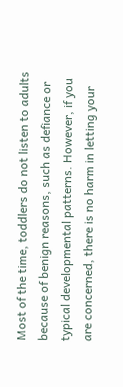Most of the time, toddlers do not listen to adults because of benign reasons, such as defiance or typical developmental patterns. However, if you are concerned, there is no harm in letting your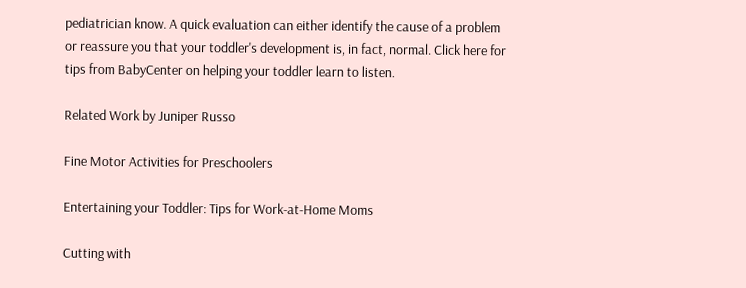pediatrician know. A quick evaluation can either identify the cause of a problem or reassure you that your toddler's development is, in fact, normal. Click here for tips from BabyCenter on helping your toddler learn to listen.

Related Work by Juniper Russo

Fine Motor Activities for Preschoolers

Entertaining your Toddler: Tips for Work-at-Home Moms

Cutting with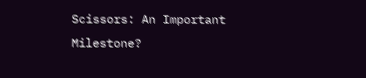Scissors: An Important Milestone?